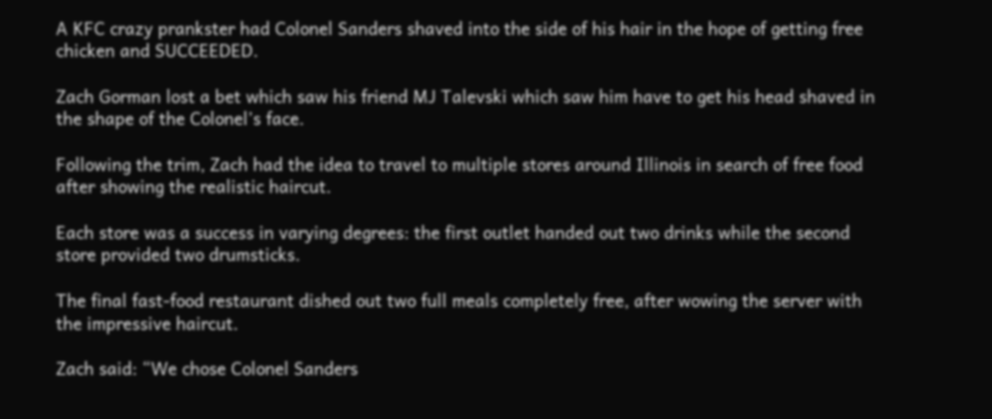A KFC crazy prankster had Colonel Sanders shaved into the side of his hair in the hope of getting free chicken and SUCCEEDED.

Zach Gorman lost a bet which saw his friend MJ Talevski which saw him have to get his head shaved in the shape of the Colonel’s face.

Following the trim, Zach had the idea to travel to multiple stores around Illinois in search of free food after showing the realistic haircut.

Each store was a success in varying degrees: the first outlet handed out two drinks while the second store provided two drumsticks.

The final fast-food restaurant dished out two full meals completely free, after wowing the server with the impressive haircut.

Zach said: “We chose Colonel Sanders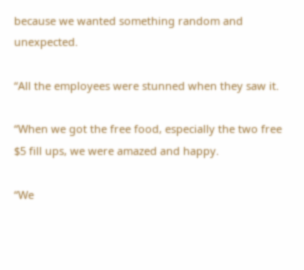because we wanted something random and unexpected.

“All the employees were stunned when they saw it.

“When we got the free food, especially the two free $5 fill ups, we were amazed and happy.

“We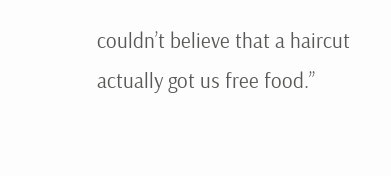couldn’t believe that a haircut actually got us free food.”